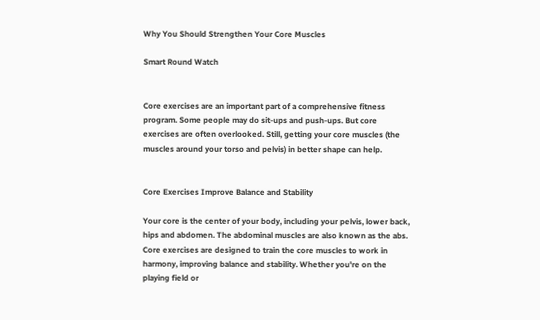Why You Should Strengthen Your Core Muscles

Smart Round Watch


Core exercises are an important part of a comprehensive fitness program. Some people may do sit-ups and push-ups. But core exercises are often overlooked. Still, getting your core muscles (the muscles around your torso and pelvis) in better shape can help.


Core Exercises Improve Balance and Stability

Your core is the center of your body, including your pelvis, lower back, hips and abdomen. The abdominal muscles are also known as the abs. Core exercises are designed to train the core muscles to work in harmony, improving balance and stability. Whether you're on the playing field or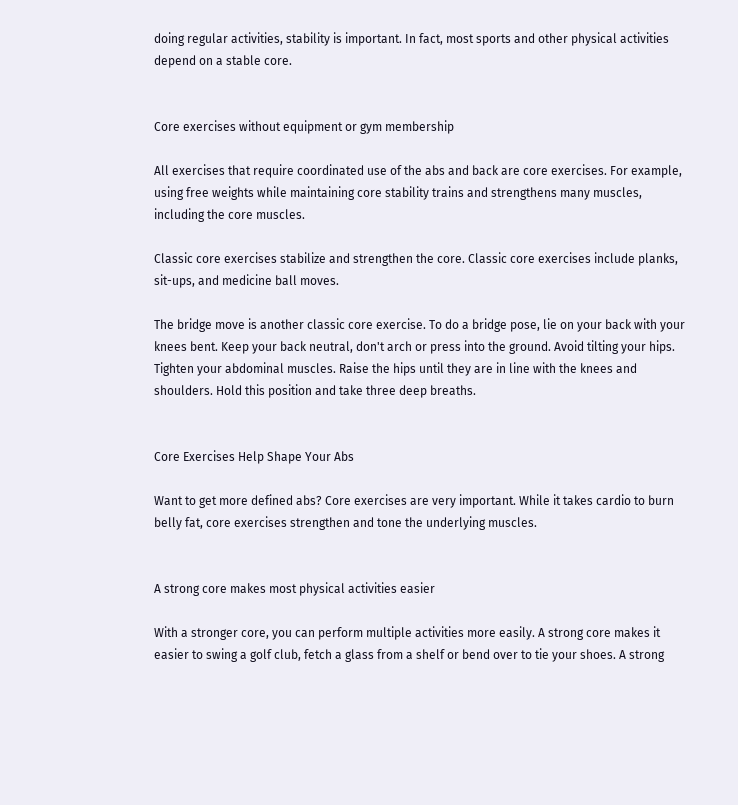doing regular activities, stability is important. In fact, most sports and other physical activities depend on a stable core.


Core exercises without equipment or gym membership

All exercises that require coordinated use of the abs and back are core exercises. For example, using free weights while maintaining core stability trains and strengthens many muscles, including the core muscles.

Classic core exercises stabilize and strengthen the core. Classic core exercises include planks, sit-ups, and medicine ball moves.

The bridge move is another classic core exercise. To do a bridge pose, lie on your back with your knees bent. Keep your back neutral, don't arch or press into the ground. Avoid tilting your hips. Tighten your abdominal muscles. Raise the hips until they are in line with the knees and shoulders. Hold this position and take three deep breaths.


Core Exercises Help Shape Your Abs

Want to get more defined abs? Core exercises are very important. While it takes cardio to burn belly fat, core exercises strengthen and tone the underlying muscles.


A strong core makes most physical activities easier

With a stronger core, you can perform multiple activities more easily. A strong core makes it easier to swing a golf club, fetch a glass from a shelf or bend over to tie your shoes. A strong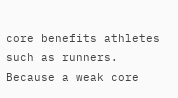core benefits athletes such as runners. Because a weak core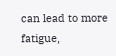can lead to more fatigue,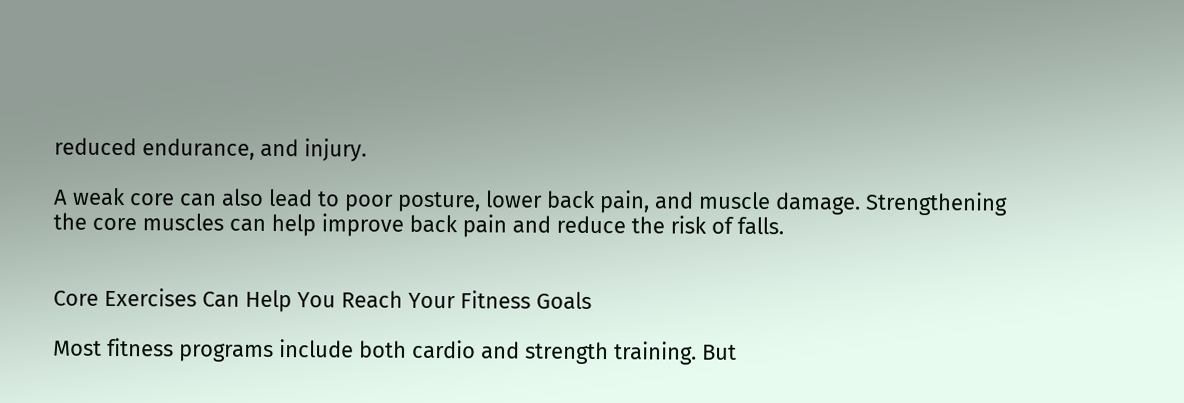reduced endurance, and injury.

A weak core can also lead to poor posture, lower back pain, and muscle damage. Strengthening the core muscles can help improve back pain and reduce the risk of falls.


Core Exercises Can Help You Reach Your Fitness Goals

Most fitness programs include both cardio and strength training. But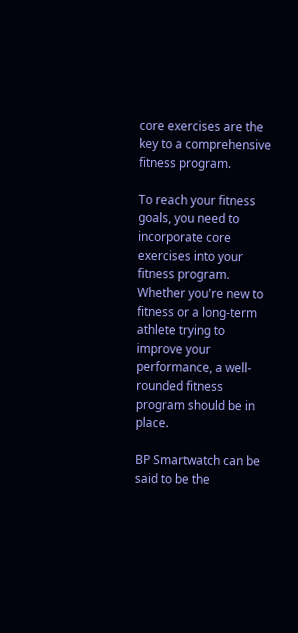core exercises are the key to a comprehensive fitness program.

To reach your fitness goals, you need to incorporate core exercises into your fitness program. Whether you're new to fitness or a long-term athlete trying to improve your performance, a well-rounded fitness program should be in place.

BP Smartwatch can be said to be the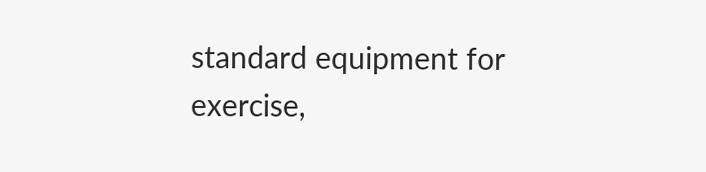standard equipment for exercise,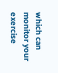which can monitor your exercise